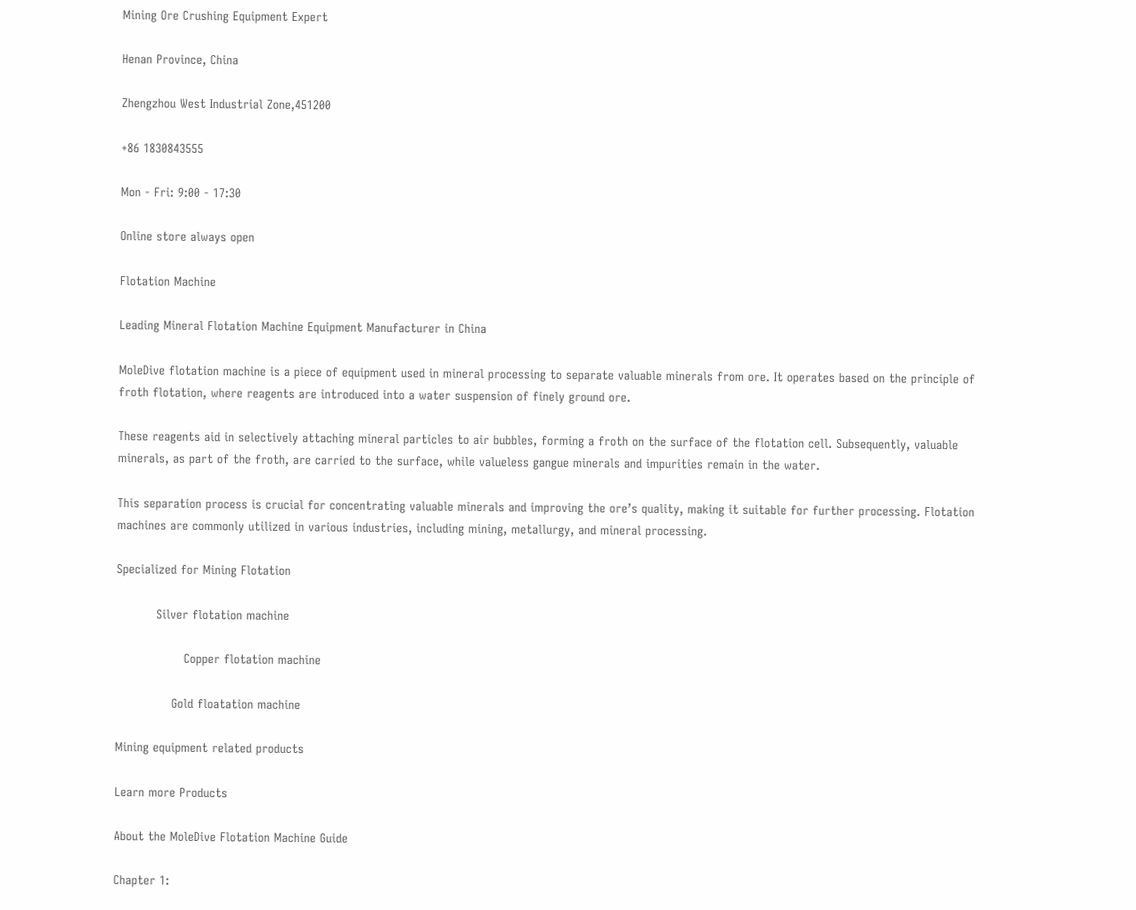Mining Ore Crushing Equipment Expert

Henan Province, China

Zhengzhou West Industrial Zone,451200

+86 1830843555

Mon - Fri: 9:00 - 17:30

Online store always open

Flotation Machine

Leading Mineral Flotation Machine Equipment Manufacturer in China

MoleDive flotation machine is a piece of equipment used in mineral processing to separate valuable minerals from ore. It operates based on the principle of froth flotation, where reagents are introduced into a water suspension of finely ground ore.

These reagents aid in selectively attaching mineral particles to air bubbles, forming a froth on the surface of the flotation cell. Subsequently, valuable minerals, as part of the froth, are carried to the surface, while valueless gangue minerals and impurities remain in the water.

This separation process is crucial for concentrating valuable minerals and improving the ore’s quality, making it suitable for further processing. Flotation machines are commonly utilized in various industries, including mining, metallurgy, and mineral processing.

Specialized for Mining Flotation

          Silver flotation machine

                 Copper flotation machine

              Gold floatation machine

Mining equipment related products

Learn more Products

About the MoleDive Flotation Machine Guide

Chapter 1: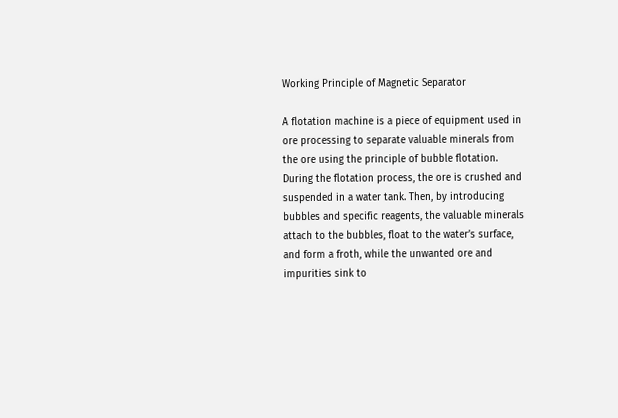Working Principle of Magnetic Separator

A flotation machine is a piece of equipment used in ore processing to separate valuable minerals from the ore using the principle of bubble flotation. During the flotation process, the ore is crushed and suspended in a water tank. Then, by introducing bubbles and specific reagents, the valuable minerals attach to the bubbles, float to the water’s surface, and form a froth, while the unwanted ore and impurities sink to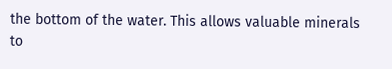the bottom of the water. This allows valuable minerals to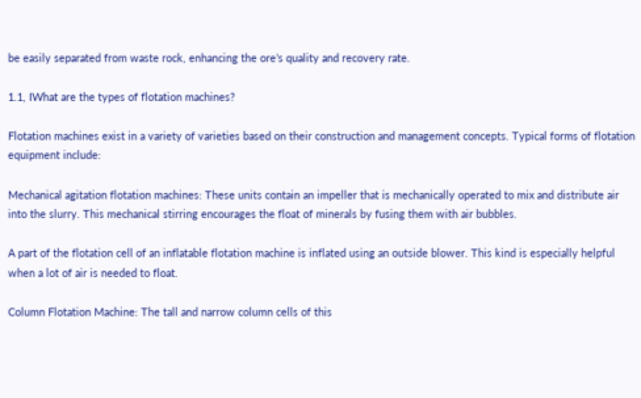be easily separated from waste rock, enhancing the ore’s quality and recovery rate.

1.1, IWhat are the types of flotation machines?

Flotation machines exist in a variety of varieties based on their construction and management concepts. Typical forms of flotation equipment include:

Mechanical agitation flotation machines: These units contain an impeller that is mechanically operated to mix and distribute air into the slurry. This mechanical stirring encourages the float of minerals by fusing them with air bubbles.

A part of the flotation cell of an inflatable flotation machine is inflated using an outside blower. This kind is especially helpful when a lot of air is needed to float.

Column Flotation Machine: The tall and narrow column cells of this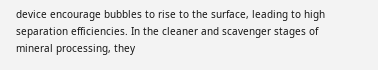device encourage bubbles to rise to the surface, leading to high separation efficiencies. In the cleaner and scavenger stages of mineral processing, they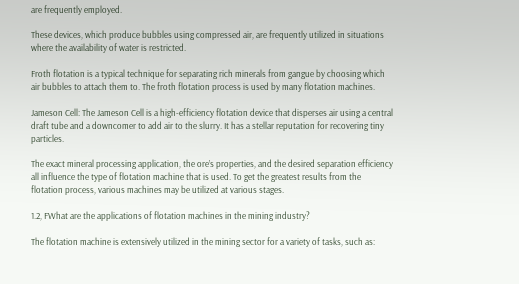are frequently employed.

These devices, which produce bubbles using compressed air, are frequently utilized in situations where the availability of water is restricted.

Froth flotation is a typical technique for separating rich minerals from gangue by choosing which air bubbles to attach them to. The froth flotation process is used by many flotation machines.

Jameson Cell: The Jameson Cell is a high-efficiency flotation device that disperses air using a central draft tube and a downcomer to add air to the slurry. It has a stellar reputation for recovering tiny particles.

The exact mineral processing application, the ore’s properties, and the desired separation efficiency all influence the type of flotation machine that is used. To get the greatest results from the flotation process, various machines may be utilized at various stages.

1.2, FWhat are the applications of flotation machines in the mining industry?

The flotation machine is extensively utilized in the mining sector for a variety of tasks, such as: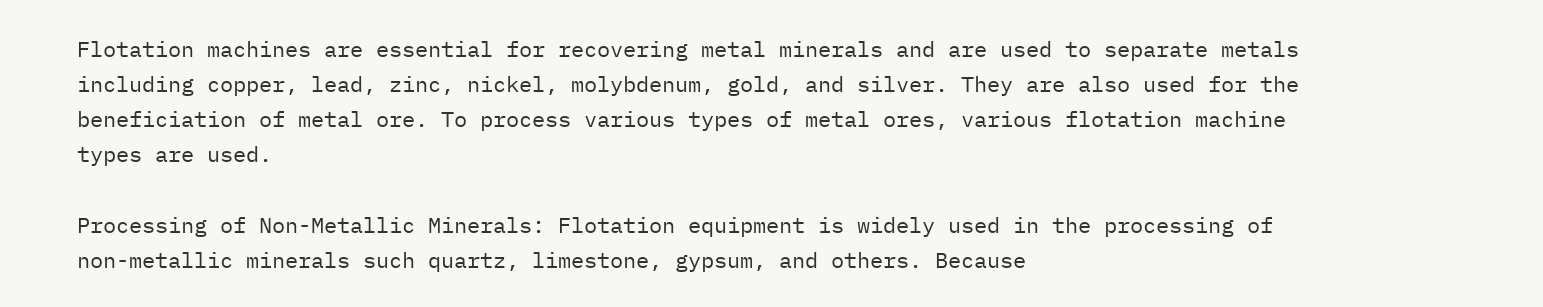Flotation machines are essential for recovering metal minerals and are used to separate metals including copper, lead, zinc, nickel, molybdenum, gold, and silver. They are also used for the beneficiation of metal ore. To process various types of metal ores, various flotation machine types are used.

Processing of Non-Metallic Minerals: Flotation equipment is widely used in the processing of non-metallic minerals such quartz, limestone, gypsum, and others. Because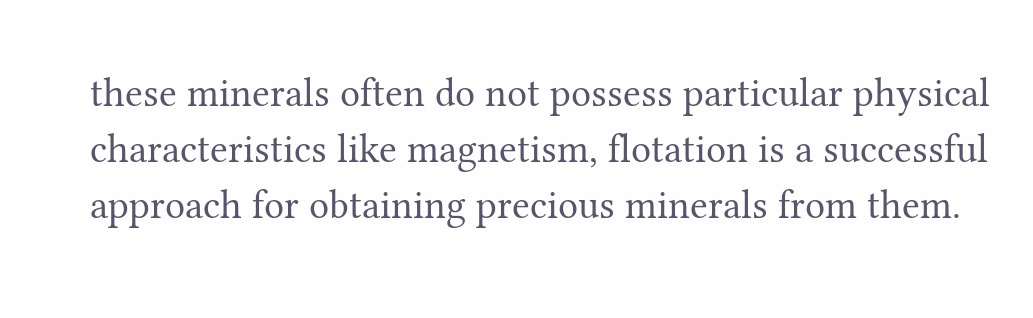these minerals often do not possess particular physical characteristics like magnetism, flotation is a successful approach for obtaining precious minerals from them.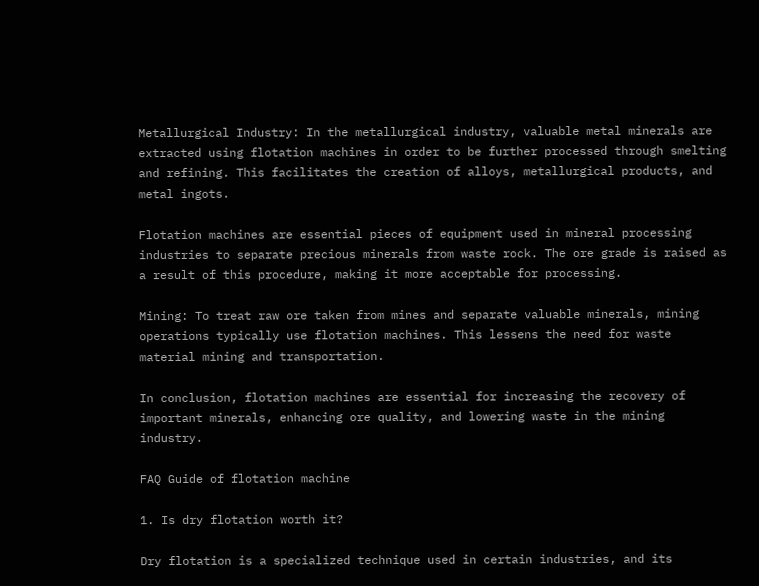Metallurgical Industry: In the metallurgical industry, valuable metal minerals are extracted using flotation machines in order to be further processed through smelting and refining. This facilitates the creation of alloys, metallurgical products, and metal ingots.

Flotation machines are essential pieces of equipment used in mineral processing industries to separate precious minerals from waste rock. The ore grade is raised as a result of this procedure, making it more acceptable for processing.

Mining: To treat raw ore taken from mines and separate valuable minerals, mining operations typically use flotation machines. This lessens the need for waste material mining and transportation.

In conclusion, flotation machines are essential for increasing the recovery of important minerals, enhancing ore quality, and lowering waste in the mining industry.

FAQ Guide of flotation machine

1. Is dry flotation worth it?

Dry flotation is a specialized technique used in certain industries, and its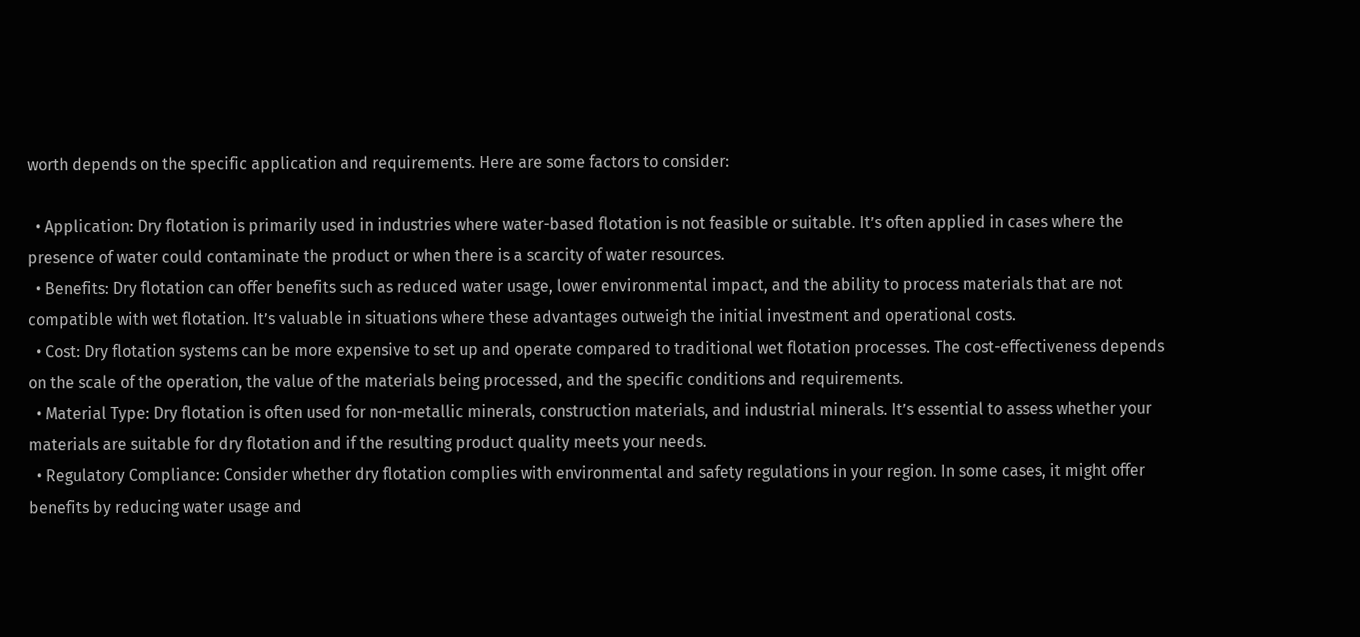worth depends on the specific application and requirements. Here are some factors to consider:

  • Application: Dry flotation is primarily used in industries where water-based flotation is not feasible or suitable. It’s often applied in cases where the presence of water could contaminate the product or when there is a scarcity of water resources.
  • Benefits: Dry flotation can offer benefits such as reduced water usage, lower environmental impact, and the ability to process materials that are not compatible with wet flotation. It’s valuable in situations where these advantages outweigh the initial investment and operational costs.
  • Cost: Dry flotation systems can be more expensive to set up and operate compared to traditional wet flotation processes. The cost-effectiveness depends on the scale of the operation, the value of the materials being processed, and the specific conditions and requirements.
  • Material Type: Dry flotation is often used for non-metallic minerals, construction materials, and industrial minerals. It’s essential to assess whether your materials are suitable for dry flotation and if the resulting product quality meets your needs.
  • Regulatory Compliance: Consider whether dry flotation complies with environmental and safety regulations in your region. In some cases, it might offer benefits by reducing water usage and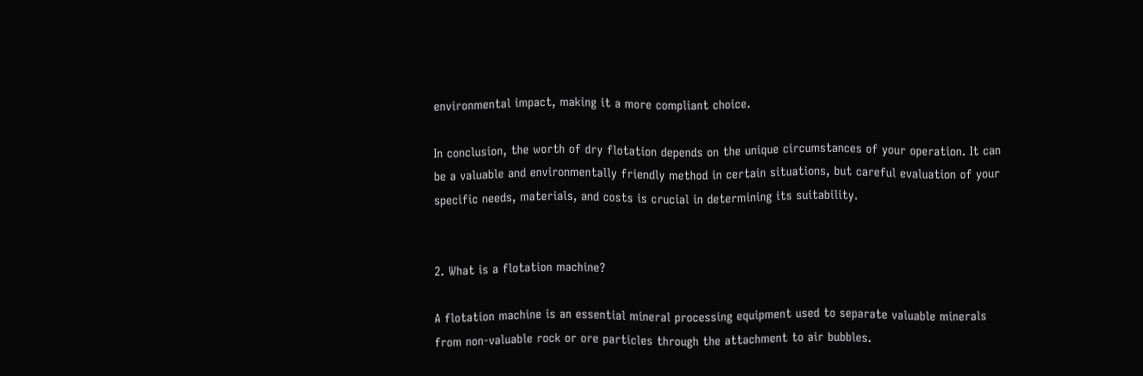environmental impact, making it a more compliant choice.

In conclusion, the worth of dry flotation depends on the unique circumstances of your operation. It can be a valuable and environmentally friendly method in certain situations, but careful evaluation of your specific needs, materials, and costs is crucial in determining its suitability.


2. What is a flotation machine?

A flotation machine is an essential mineral processing equipment used to separate valuable minerals from non-valuable rock or ore particles through the attachment to air bubbles.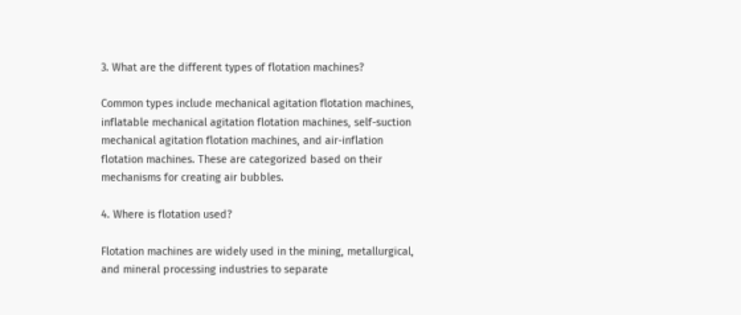3. What are the different types of flotation machines?

Common types include mechanical agitation flotation machines, inflatable mechanical agitation flotation machines, self-suction mechanical agitation flotation machines, and air-inflation flotation machines. These are categorized based on their mechanisms for creating air bubbles.

4. Where is flotation used?

Flotation machines are widely used in the mining, metallurgical, and mineral processing industries to separate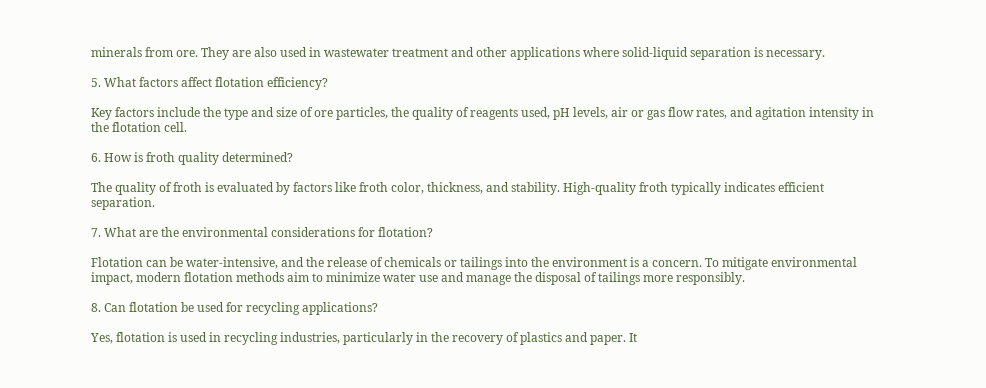minerals from ore. They are also used in wastewater treatment and other applications where solid-liquid separation is necessary.

5. What factors affect flotation efficiency?

Key factors include the type and size of ore particles, the quality of reagents used, pH levels, air or gas flow rates, and agitation intensity in the flotation cell.

6. How is froth quality determined?

The quality of froth is evaluated by factors like froth color, thickness, and stability. High-quality froth typically indicates efficient separation.

7. What are the environmental considerations for flotation?

Flotation can be water-intensive, and the release of chemicals or tailings into the environment is a concern. To mitigate environmental impact, modern flotation methods aim to minimize water use and manage the disposal of tailings more responsibly.

8. Can flotation be used for recycling applications?

Yes, flotation is used in recycling industries, particularly in the recovery of plastics and paper. It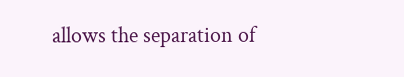allows the separation of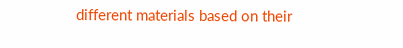different materials based on their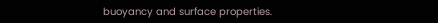buoyancy and surface properties.